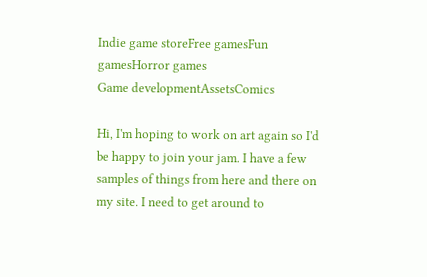Indie game storeFree gamesFun gamesHorror games
Game developmentAssetsComics

Hi, I'm hoping to work on art again so I'd be happy to join your jam. I have a few samples of things from here and there on my site. I need to get around to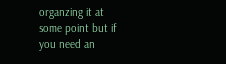organzing it at some point but if you need an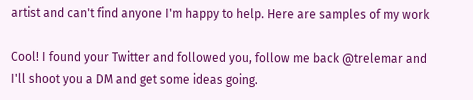artist and can't find anyone I'm happy to help. Here are samples of my work

Cool! I found your Twitter and followed you, follow me back @trelemar and I'll shoot you a DM and get some ideas going.